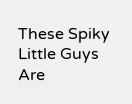These Spiky Little Guys Are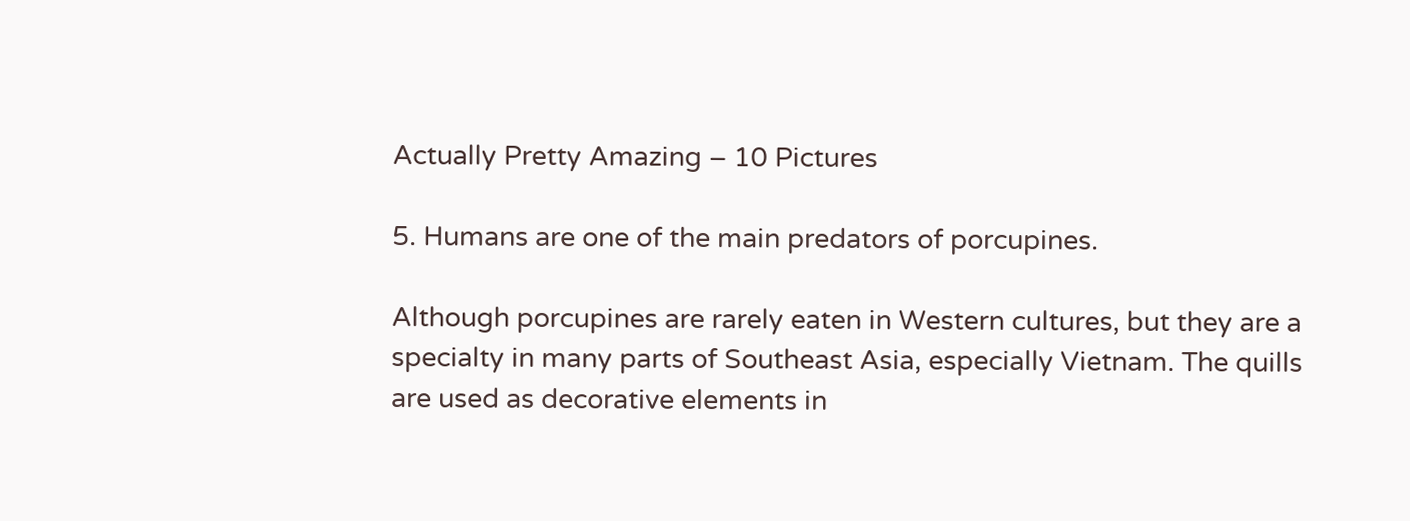Actually Pretty Amazing – 10 Pictures

5. Humans are one of the main predators of porcupines.

Although porcupines are rarely eaten in Western cultures, but they are a specialty in many parts of Southeast Asia, especially Vietnam. The quills are used as decorative elements in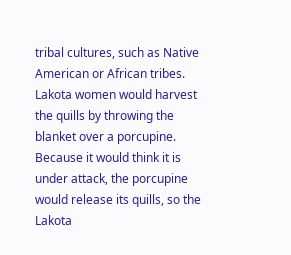tribal cultures, such as Native American or African tribes. Lakota women would harvest the quills by throwing the blanket over a porcupine. Because it would think it is under attack, the porcupine would release its quills, so the Lakota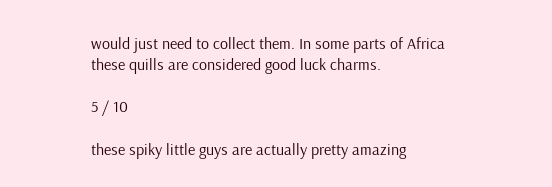would just need to collect them. In some parts of Africa these quills are considered good luck charms.

5 / 10

these spiky little guys are actually pretty amazing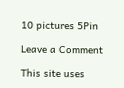10 pictures 5Pin

Leave a Comment

This site uses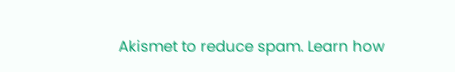Akismet to reduce spam. Learn how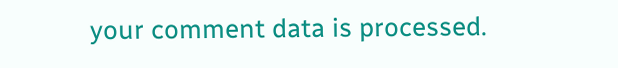your comment data is processed.